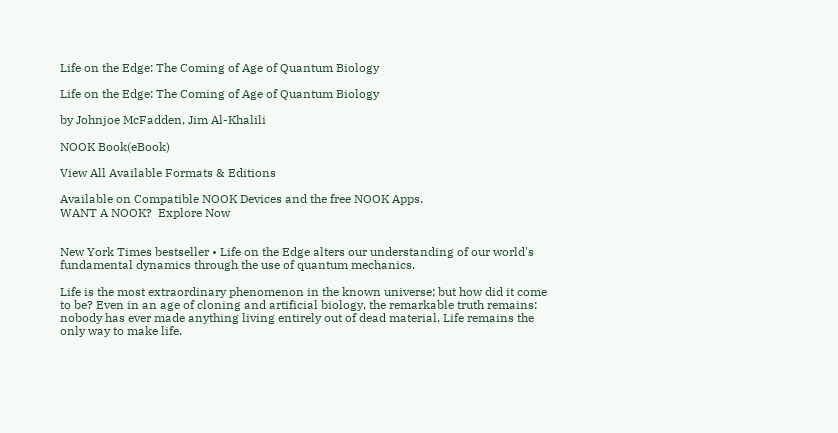Life on the Edge: The Coming of Age of Quantum Biology

Life on the Edge: The Coming of Age of Quantum Biology

by Johnjoe McFadden, Jim Al-Khalili

NOOK Book(eBook)

View All Available Formats & Editions

Available on Compatible NOOK Devices and the free NOOK Apps.
WANT A NOOK?  Explore Now


New York Times bestseller • Life on the Edge alters our understanding of our world's fundamental dynamics through the use of quantum mechanics.

Life is the most extraordinary phenomenon in the known universe; but how did it come to be? Even in an age of cloning and artificial biology, the remarkable truth remains: nobody has ever made anything living entirely out of dead material. Life remains the only way to make life.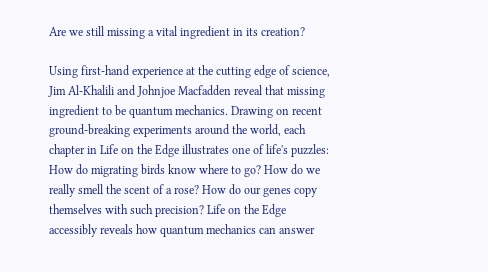Are we still missing a vital ingredient in its creation?

Using first-hand experience at the cutting edge of science, Jim Al-Khalili and Johnjoe Macfadden reveal that missing ingredient to be quantum mechanics. Drawing on recent ground-breaking experiments around the world, each chapter in Life on the Edge illustrates one of life's puzzles: How do migrating birds know where to go? How do we really smell the scent of a rose? How do our genes copy themselves with such precision? Life on the Edge accessibly reveals how quantum mechanics can answer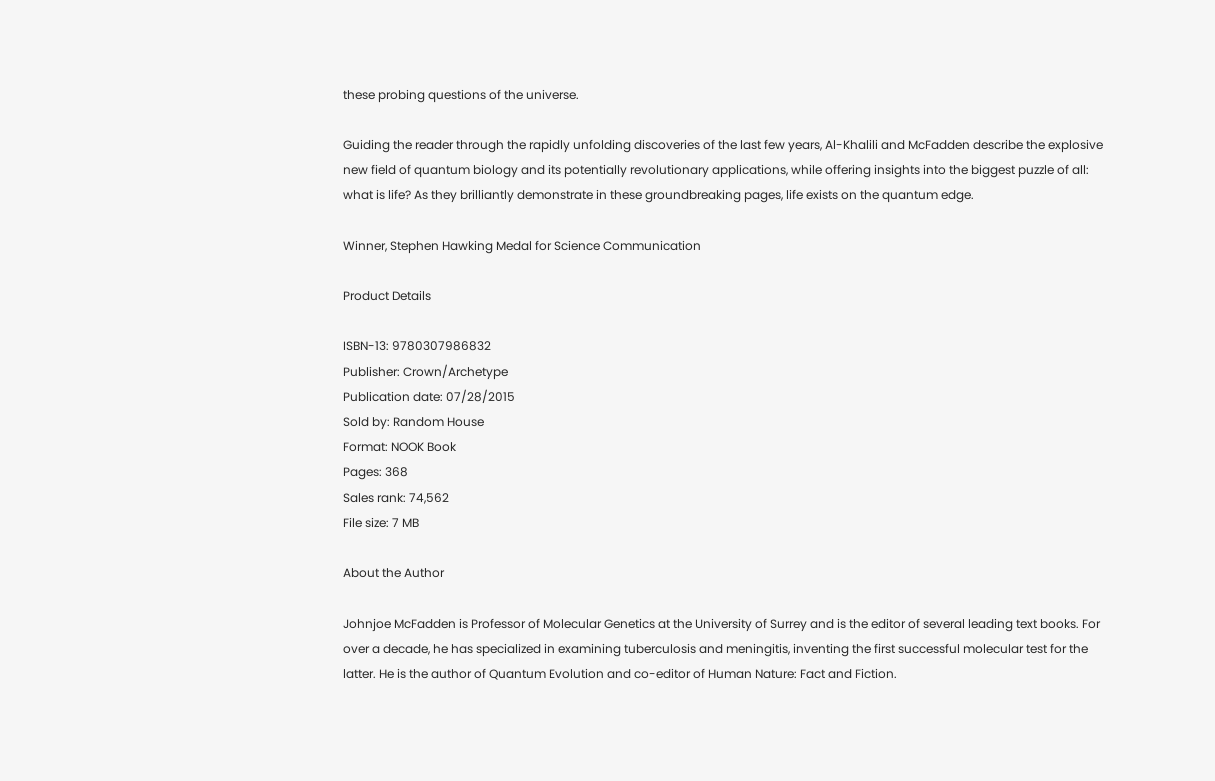these probing questions of the universe.

Guiding the reader through the rapidly unfolding discoveries of the last few years, Al-Khalili and McFadden describe the explosive new field of quantum biology and its potentially revolutionary applications, while offering insights into the biggest puzzle of all: what is life? As they brilliantly demonstrate in these groundbreaking pages, life exists on the quantum edge.

Winner, Stephen Hawking Medal for Science Communication

Product Details

ISBN-13: 9780307986832
Publisher: Crown/Archetype
Publication date: 07/28/2015
Sold by: Random House
Format: NOOK Book
Pages: 368
Sales rank: 74,562
File size: 7 MB

About the Author

Johnjoe McFadden is Professor of Molecular Genetics at the University of Surrey and is the editor of several leading text books. For over a decade, he has specialized in examining tuberculosis and meningitis, inventing the first successful molecular test for the latter. He is the author of Quantum Evolution and co-editor of Human Nature: Fact and Fiction.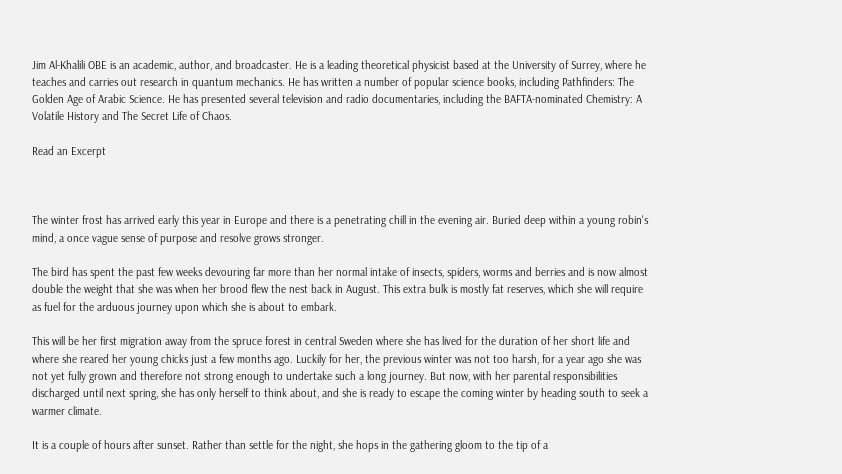Jim Al-Khalili OBE is an academic, author, and broadcaster. He is a leading theoretical physicist based at the University of Surrey, where he teaches and carries out research in quantum mechanics. He has written a number of popular science books, including Pathfinders: The Golden Age of Arabic Science. He has presented several television and radio documentaries, including the BAFTA-nominated Chemistry: A Volatile History and The Secret Life of Chaos.

Read an Excerpt



The winter frost has arrived early this year in Europe and there is a penetrating chill in the evening air. Buried deep within a young robin's mind, a once vague sense of purpose and resolve grows stronger.

The bird has spent the past few weeks devouring far more than her normal intake of insects, spiders, worms and berries and is now almost double the weight that she was when her brood flew the nest back in August. This extra bulk is mostly fat reserves, which she will require as fuel for the arduous journey upon which she is about to embark.

This will be her first migration away from the spruce forest in central Sweden where she has lived for the duration of her short life and where she reared her young chicks just a few months ago. Luckily for her, the previous winter was not too harsh, for a year ago she was not yet fully grown and therefore not strong enough to undertake such a long journey. But now, with her parental responsibilities discharged until next spring, she has only herself to think about, and she is ready to escape the coming winter by heading south to seek a warmer climate.

It is a couple of hours after sunset. Rather than settle for the night, she hops in the gathering gloom to the tip of a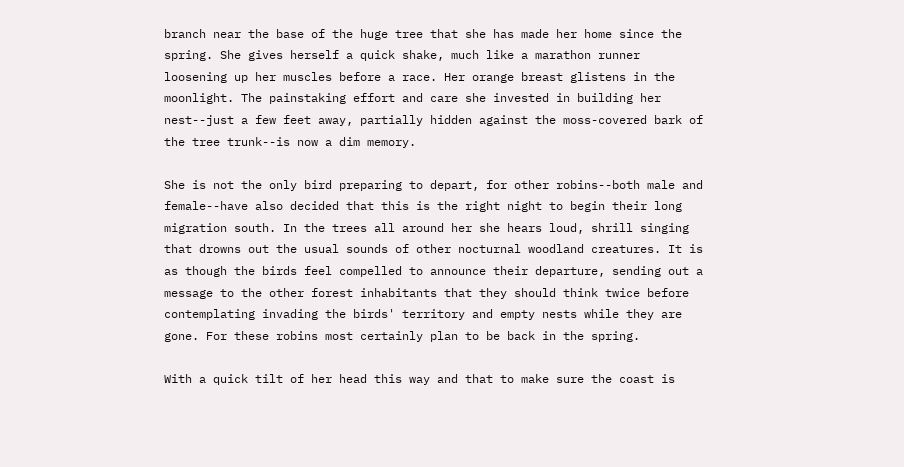branch near the base of the huge tree that she has made her home since the spring. She gives herself a quick shake, much like a marathon runner loosening up her muscles before a race. Her orange breast glistens in the moonlight. The painstaking effort and care she invested in building her nest--just a few feet away, partially hidden against the moss-covered bark of the tree trunk--is now a dim memory.

She is not the only bird preparing to depart, for other robins--both male and female--have also decided that this is the right night to begin their long migration south. In the trees all around her she hears loud, shrill singing that drowns out the usual sounds of other nocturnal woodland creatures. It is as though the birds feel compelled to announce their departure, sending out a message to the other forest inhabitants that they should think twice before contemplating invading the birds' territory and empty nests while they are gone. For these robins most certainly plan to be back in the spring.

With a quick tilt of her head this way and that to make sure the coast is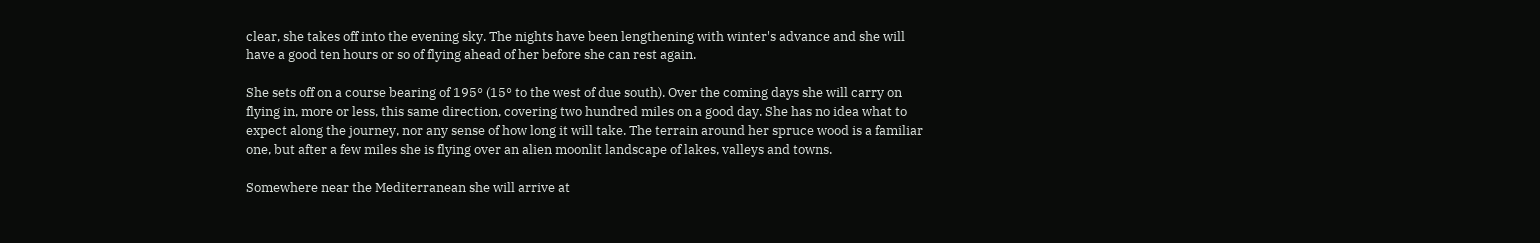clear, she takes off into the evening sky. The nights have been lengthening with winter's advance and she will have a good ten hours or so of flying ahead of her before she can rest again.

She sets off on a course bearing of 195° (15° to the west of due south). Over the coming days she will carry on flying in, more or less, this same direction, covering two hundred miles on a good day. She has no idea what to expect along the journey, nor any sense of how long it will take. The terrain around her spruce wood is a familiar one, but after a few miles she is flying over an alien moonlit landscape of lakes, valleys and towns.

Somewhere near the Mediterranean she will arrive at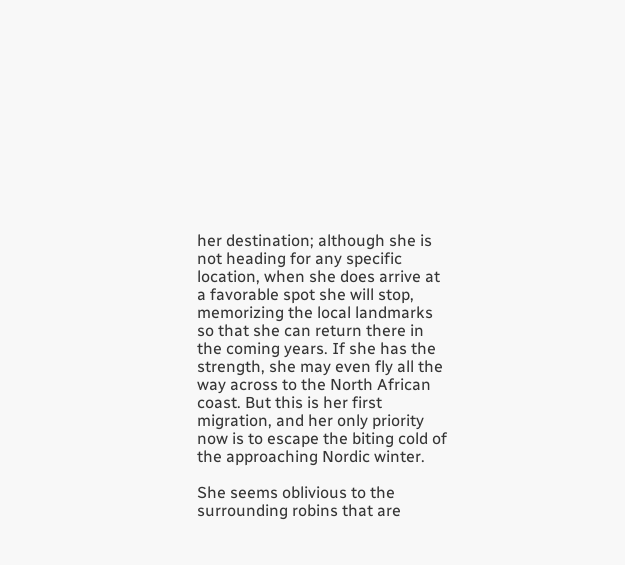her destination; although she is not heading for any specific location, when she does arrive at a favorable spot she will stop, memorizing the local landmarks so that she can return there in the coming years. If she has the strength, she may even fly all the way across to the North African coast. But this is her first migration, and her only priority now is to escape the biting cold of the approaching Nordic winter.

She seems oblivious to the surrounding robins that are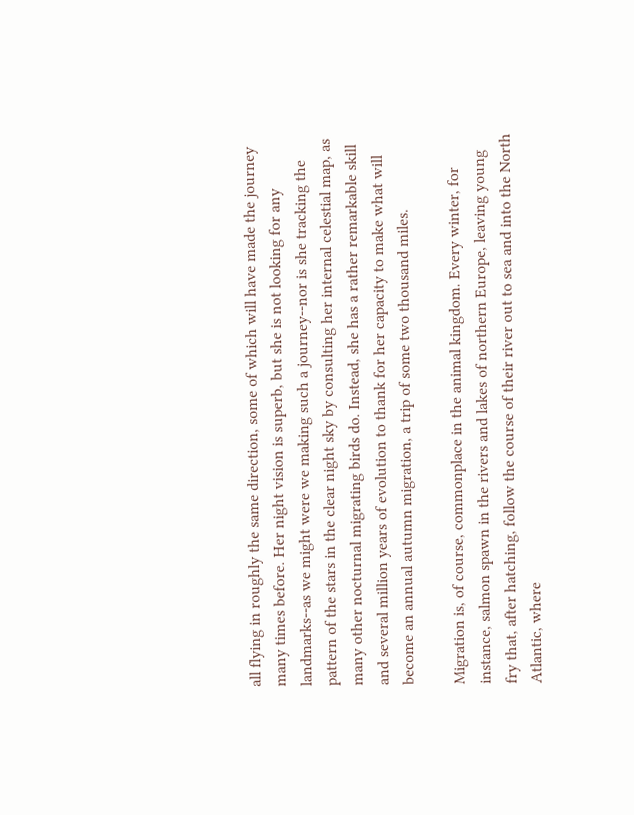all flying in roughly the same direction, some of which will have made the journey many times before. Her night vision is superb, but she is not looking for any landmarks--as we might were we making such a journey--nor is she tracking the pattern of the stars in the clear night sky by consulting her internal celestial map, as many other nocturnal migrating birds do. Instead, she has a rather remarkable skill and several million years of evolution to thank for her capacity to make what will become an annual autumn migration, a trip of some two thousand miles.

Migration is, of course, commonplace in the animal kingdom. Every winter, for instance, salmon spawn in the rivers and lakes of northern Europe, leaving young fry that, after hatching, follow the course of their river out to sea and into the North Atlantic, where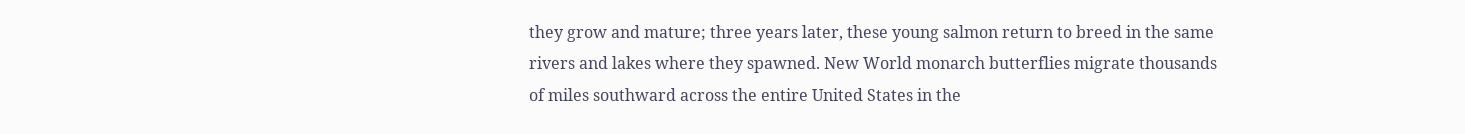they grow and mature; three years later, these young salmon return to breed in the same rivers and lakes where they spawned. New World monarch butterflies migrate thousands of miles southward across the entire United States in the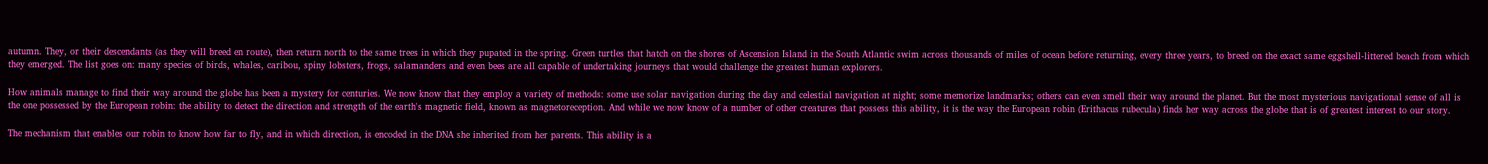autumn. They, or their descendants (as they will breed en route), then return north to the same trees in which they pupated in the spring. Green turtles that hatch on the shores of Ascension Island in the South Atlantic swim across thousands of miles of ocean before returning, every three years, to breed on the exact same eggshell-littered beach from which they emerged. The list goes on: many species of birds, whales, caribou, spiny lobsters, frogs, salamanders and even bees are all capable of undertaking journeys that would challenge the greatest human explorers.

How animals manage to find their way around the globe has been a mystery for centuries. We now know that they employ a variety of methods: some use solar navigation during the day and celestial navigation at night; some memorize landmarks; others can even smell their way around the planet. But the most mysterious navigational sense of all is the one possessed by the European robin: the ability to detect the direction and strength of the earth's magnetic field, known as magnetoreception. And while we now know of a number of other creatures that possess this ability, it is the way the European robin (Erithacus rubecula) finds her way across the globe that is of greatest interest to our story.

The mechanism that enables our robin to know how far to fly, and in which direction, is encoded in the DNA she inherited from her parents. This ability is a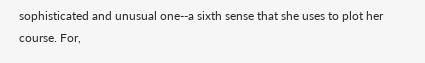sophisticated and unusual one--a sixth sense that she uses to plot her course. For,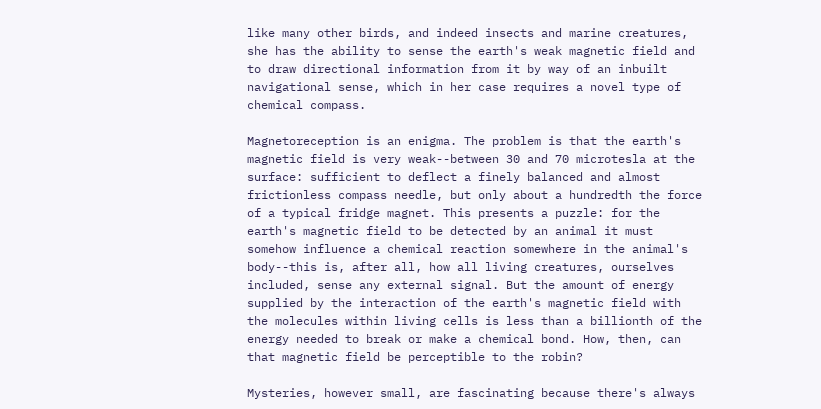like many other birds, and indeed insects and marine creatures, she has the ability to sense the earth's weak magnetic field and to draw directional information from it by way of an inbuilt navigational sense, which in her case requires a novel type of chemical compass.

Magnetoreception is an enigma. The problem is that the earth's magnetic field is very weak--between 30 and 70 microtesla at the surface: sufficient to deflect a finely balanced and almost frictionless compass needle, but only about a hundredth the force of a typical fridge magnet. This presents a puzzle: for the earth's magnetic field to be detected by an animal it must somehow influence a chemical reaction somewhere in the animal's body--this is, after all, how all living creatures, ourselves included, sense any external signal. But the amount of energy supplied by the interaction of the earth's magnetic field with the molecules within living cells is less than a billionth of the energy needed to break or make a chemical bond. How, then, can that magnetic field be perceptible to the robin?

Mysteries, however small, are fascinating because there's always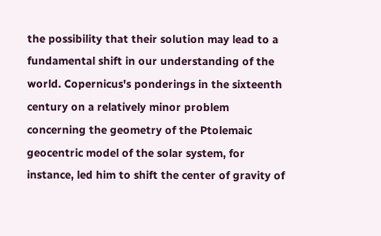the possibility that their solution may lead to a fundamental shift in our understanding of the world. Copernicus's ponderings in the sixteenth century on a relatively minor problem concerning the geometry of the Ptolemaic geocentric model of the solar system, for instance, led him to shift the center of gravity of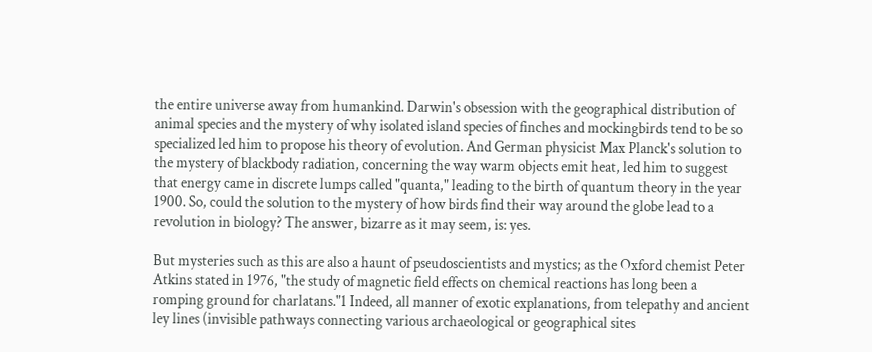the entire universe away from humankind. Darwin's obsession with the geographical distribution of animal species and the mystery of why isolated island species of finches and mockingbirds tend to be so specialized led him to propose his theory of evolution. And German physicist Max Planck's solution to the mystery of blackbody radiation, concerning the way warm objects emit heat, led him to suggest that energy came in discrete lumps called "quanta," leading to the birth of quantum theory in the year 1900. So, could the solution to the mystery of how birds find their way around the globe lead to a revolution in biology? The answer, bizarre as it may seem, is: yes.

But mysteries such as this are also a haunt of pseudoscientists and mystics; as the Oxford chemist Peter Atkins stated in 1976, "the study of magnetic field effects on chemical reactions has long been a romping ground for charlatans."1 Indeed, all manner of exotic explanations, from telepathy and ancient ley lines (invisible pathways connecting various archaeological or geographical sites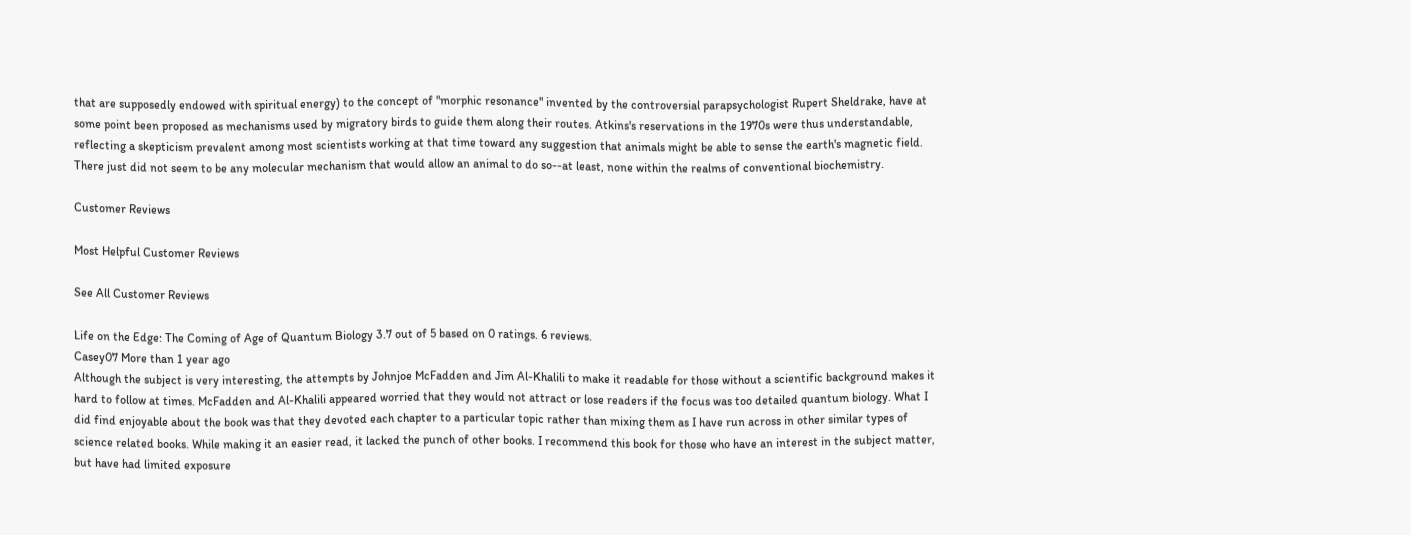that are supposedly endowed with spiritual energy) to the concept of "morphic resonance" invented by the controversial parapsychologist Rupert Sheldrake, have at some point been proposed as mechanisms used by migratory birds to guide them along their routes. Atkins's reservations in the 1970s were thus understandable, reflecting a skepticism prevalent among most scientists working at that time toward any suggestion that animals might be able to sense the earth's magnetic field. There just did not seem to be any molecular mechanism that would allow an animal to do so--at least, none within the realms of conventional biochemistry.

Customer Reviews

Most Helpful Customer Reviews

See All Customer Reviews

Life on the Edge: The Coming of Age of Quantum Biology 3.7 out of 5 based on 0 ratings. 6 reviews.
Casey07 More than 1 year ago
Although the subject is very interesting, the attempts by Johnjoe McFadden and Jim Al-Khalili to make it readable for those without a scientific background makes it hard to follow at times. McFadden and Al-Khalili appeared worried that they would not attract or lose readers if the focus was too detailed quantum biology. What I did find enjoyable about the book was that they devoted each chapter to a particular topic rather than mixing them as I have run across in other similar types of science related books. While making it an easier read, it lacked the punch of other books. I recommend this book for those who have an interest in the subject matter, but have had limited exposure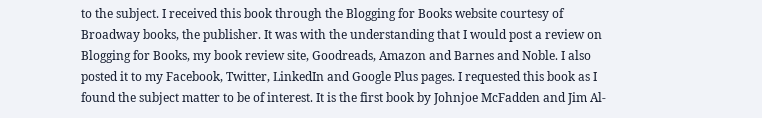to the subject. I received this book through the Blogging for Books website courtesy of Broadway books, the publisher. It was with the understanding that I would post a review on Blogging for Books, my book review site, Goodreads, Amazon and Barnes and Noble. I also posted it to my Facebook, Twitter, LinkedIn and Google Plus pages. I requested this book as I found the subject matter to be of interest. It is the first book by Johnjoe McFadden and Jim Al-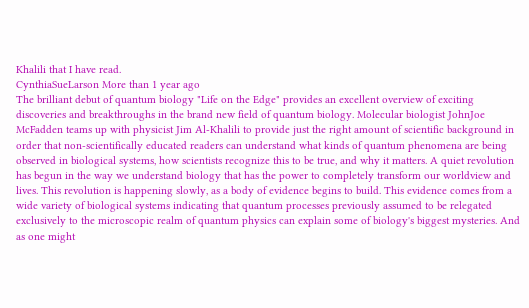Khalili that I have read.
CynthiaSueLarson More than 1 year ago
The brilliant debut of quantum biology "Life on the Edge" provides an excellent overview of exciting discoveries and breakthroughs in the brand new field of quantum biology. Molecular biologist JohnJoe McFadden teams up with physicist Jim Al-Khalili to provide just the right amount of scientific background in order that non-scientifically educated readers can understand what kinds of quantum phenomena are being observed in biological systems, how scientists recognize this to be true, and why it matters. A quiet revolution has begun in the way we understand biology that has the power to completely transform our worldview and lives. This revolution is happening slowly, as a body of evidence begins to build. This evidence comes from a wide variety of biological systems indicating that quantum processes previously assumed to be relegated exclusively to the microscopic realm of quantum physics can explain some of biology's biggest mysteries. And as one might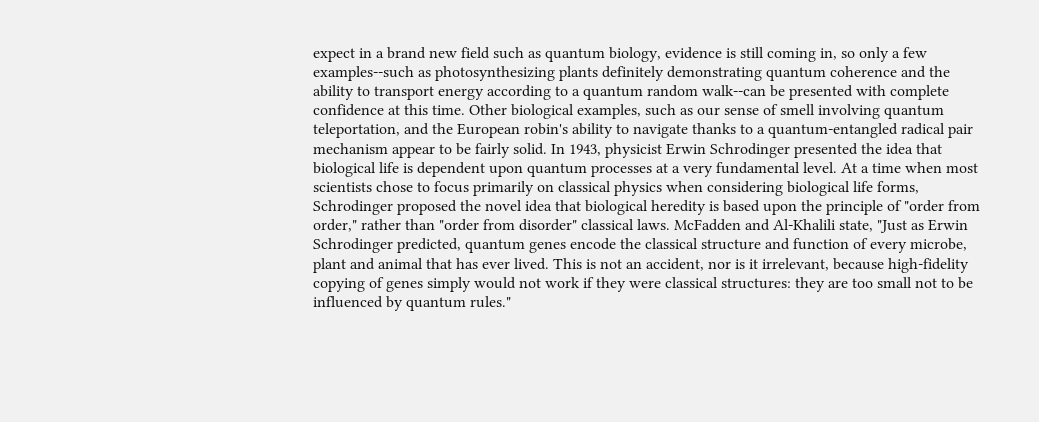expect in a brand new field such as quantum biology, evidence is still coming in, so only a few examples--such as photosynthesizing plants definitely demonstrating quantum coherence and the ability to transport energy according to a quantum random walk--can be presented with complete confidence at this time. Other biological examples, such as our sense of smell involving quantum teleportation, and the European robin's ability to navigate thanks to a quantum-entangled radical pair mechanism appear to be fairly solid. In 1943, physicist Erwin Schrodinger presented the idea that biological life is dependent upon quantum processes at a very fundamental level. At a time when most scientists chose to focus primarily on classical physics when considering biological life forms, Schrodinger proposed the novel idea that biological heredity is based upon the principle of "order from order," rather than "order from disorder" classical laws. McFadden and Al-Khalili state, "Just as Erwin Schrodinger predicted, quantum genes encode the classical structure and function of every microbe, plant and animal that has ever lived. This is not an accident, nor is it irrelevant, because high-fidelity copying of genes simply would not work if they were classical structures: they are too small not to be influenced by quantum rules."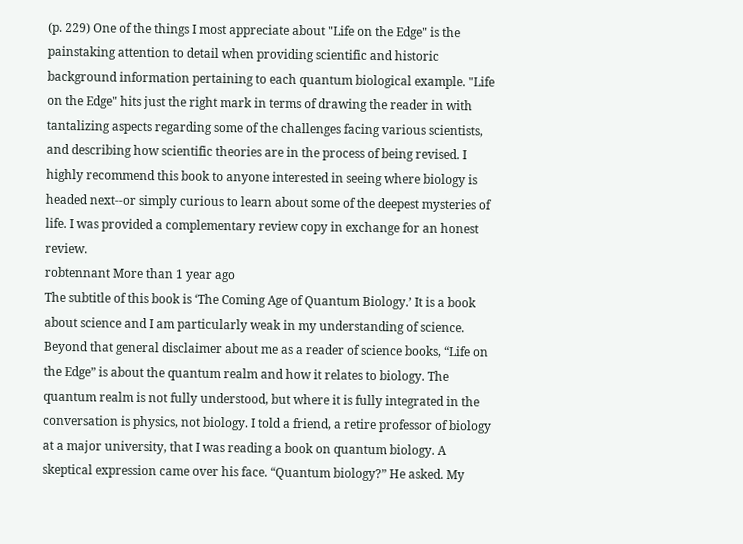(p. 229) One of the things I most appreciate about "Life on the Edge" is the painstaking attention to detail when providing scientific and historic background information pertaining to each quantum biological example. "Life on the Edge" hits just the right mark in terms of drawing the reader in with tantalizing aspects regarding some of the challenges facing various scientists, and describing how scientific theories are in the process of being revised. I highly recommend this book to anyone interested in seeing where biology is headed next--or simply curious to learn about some of the deepest mysteries of life. I was provided a complementary review copy in exchange for an honest review.
robtennant More than 1 year ago
The subtitle of this book is ‘The Coming Age of Quantum Biology.’ It is a book about science and I am particularly weak in my understanding of science. Beyond that general disclaimer about me as a reader of science books, “Life on the Edge” is about the quantum realm and how it relates to biology. The quantum realm is not fully understood, but where it is fully integrated in the conversation is physics, not biology. I told a friend, a retire professor of biology at a major university, that I was reading a book on quantum biology. A skeptical expression came over his face. “Quantum biology?” He asked. My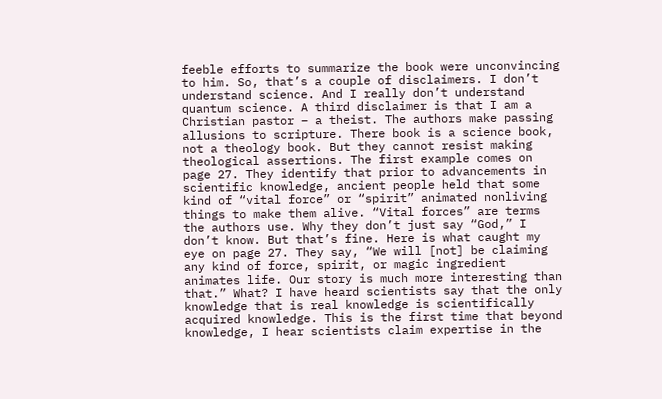feeble efforts to summarize the book were unconvincing to him. So, that’s a couple of disclaimers. I don’t understand science. And I really don’t understand quantum science. A third disclaimer is that I am a Christian pastor – a theist. The authors make passing allusions to scripture. There book is a science book, not a theology book. But they cannot resist making theological assertions. The first example comes on page 27. They identify that prior to advancements in scientific knowledge, ancient people held that some kind of “vital force” or “spirit” animated nonliving things to make them alive. “Vital forces” are terms the authors use. Why they don’t just say “God,” I don’t know. But that’s fine. Here is what caught my eye on page 27. They say, “We will [not] be claiming any kind of force, spirit, or magic ingredient animates life. Our story is much more interesting than that.” What? I have heard scientists say that the only knowledge that is real knowledge is scientifically acquired knowledge. This is the first time that beyond knowledge, I hear scientists claim expertise in the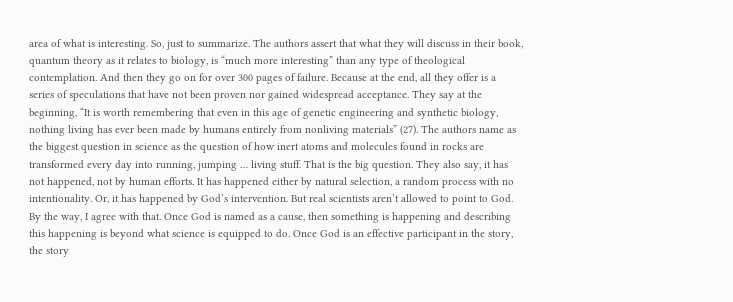area of what is interesting. So, just to summarize. The authors assert that what they will discuss in their book, quantum theory as it relates to biology, is “much more interesting” than any type of theological contemplation. And then they go on for over 300 pages of failure. Because at the end, all they offer is a series of speculations that have not been proven nor gained widespread acceptance. They say at the beginning, “It is worth remembering that even in this age of genetic engineering and synthetic biology, nothing living has ever been made by humans entirely from nonliving materials” (27). The authors name as the biggest question in science as the question of how inert atoms and molecules found in rocks are transformed every day into running, jumping … living stuff. That is the big question. They also say, it has not happened, not by human efforts. It has happened either by natural selection, a random process with no intentionality. Or, it has happened by God’s intervention. But real scientists aren’t allowed to point to God. By the way, I agree with that. Once God is named as a cause, then something is happening and describing this happening is beyond what science is equipped to do. Once God is an effective participant in the story, the story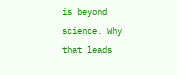is beyond science. Why that leads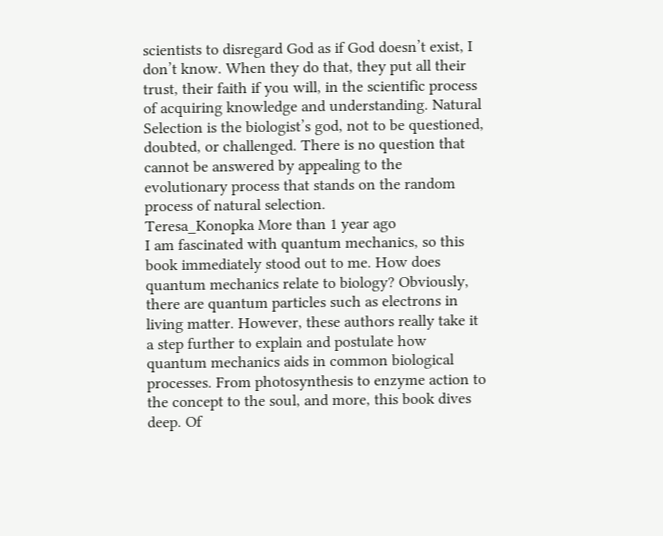scientists to disregard God as if God doesn’t exist, I don’t know. When they do that, they put all their trust, their faith if you will, in the scientific process of acquiring knowledge and understanding. Natural Selection is the biologist’s god, not to be questioned, doubted, or challenged. There is no question that cannot be answered by appealing to the evolutionary process that stands on the random process of natural selection.
Teresa_Konopka More than 1 year ago
I am fascinated with quantum mechanics, so this book immediately stood out to me. How does quantum mechanics relate to biology? Obviously, there are quantum particles such as electrons in living matter. However, these authors really take it a step further to explain and postulate how quantum mechanics aids in common biological processes. From photosynthesis to enzyme action to the concept to the soul, and more, this book dives deep. Of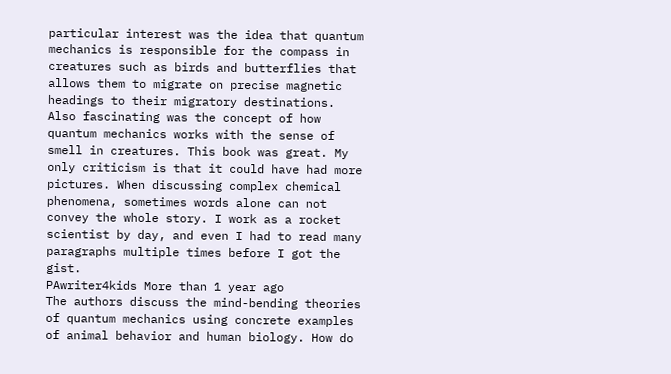particular interest was the idea that quantum mechanics is responsible for the compass in creatures such as birds and butterflies that allows them to migrate on precise magnetic headings to their migratory destinations. Also fascinating was the concept of how quantum mechanics works with the sense of smell in creatures. This book was great. My only criticism is that it could have had more pictures. When discussing complex chemical phenomena, sometimes words alone can not convey the whole story. I work as a rocket scientist by day, and even I had to read many paragraphs multiple times before I got the gist.
PAwriter4kids More than 1 year ago
The authors discuss the mind-bending theories of quantum mechanics using concrete examples of animal behavior and human biology. How do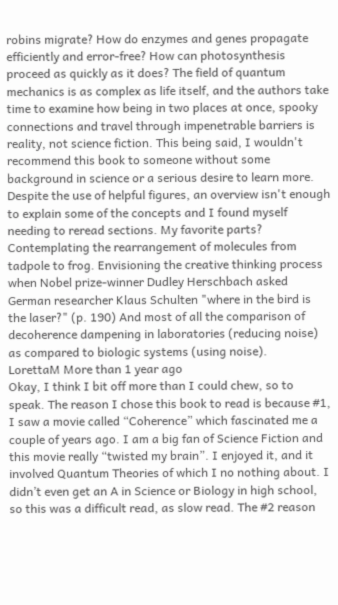robins migrate? How do enzymes and genes propagate efficiently and error-free? How can photosynthesis proceed as quickly as it does? The field of quantum mechanics is as complex as life itself, and the authors take time to examine how being in two places at once, spooky connections and travel through impenetrable barriers is reality, not science fiction. This being said, I wouldn't recommend this book to someone without some background in science or a serious desire to learn more. Despite the use of helpful figures, an overview isn't enough to explain some of the concepts and I found myself needing to reread sections. My favorite parts? Contemplating the rearrangement of molecules from tadpole to frog. Envisioning the creative thinking process when Nobel prize-winner Dudley Herschbach asked German researcher Klaus Schulten "where in the bird is the laser?" (p. 190) And most of all the comparison of decoherence dampening in laboratories (reducing noise) as compared to biologic systems (using noise).
LorettaM More than 1 year ago
Okay, I think I bit off more than I could chew, so to speak. The reason I chose this book to read is because #1, I saw a movie called “Coherence” which fascinated me a couple of years ago. I am a big fan of Science Fiction and this movie really “twisted my brain”. I enjoyed it, and it involved Quantum Theories of which I no nothing about. I didn’t even get an A in Science or Biology in high school, so this was a difficult read, as slow read. The #2 reason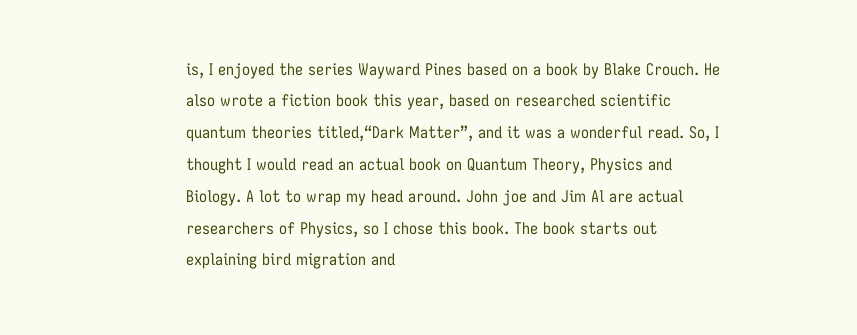is, I enjoyed the series Wayward Pines based on a book by Blake Crouch. He also wrote a fiction book this year, based on researched scientific quantum theories titled,“Dark Matter”, and it was a wonderful read. So, I thought I would read an actual book on Quantum Theory, Physics and Biology. A lot to wrap my head around. John joe and Jim Al are actual researchers of Physics, so I chose this book. The book starts out explaining bird migration and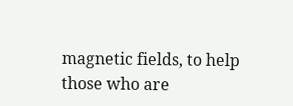magnetic fields, to help those who are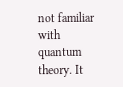not familiar with quantum theory. It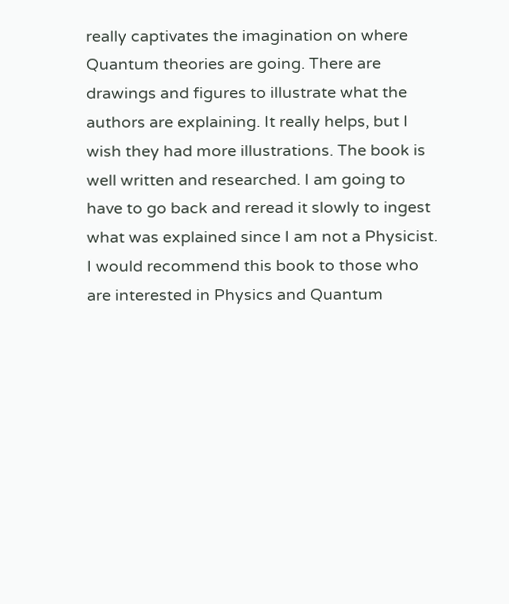really captivates the imagination on where Quantum theories are going. There are drawings and figures to illustrate what the authors are explaining. It really helps, but I wish they had more illustrations. The book is well written and researched. I am going to have to go back and reread it slowly to ingest what was explained since I am not a Physicist. I would recommend this book to those who are interested in Physics and Quantum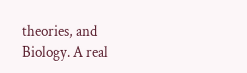theories, and Biology. A real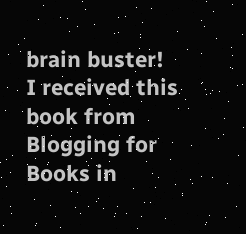brain buster! I received this book from Blogging for Books in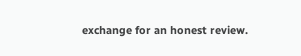exchange for an honest review.